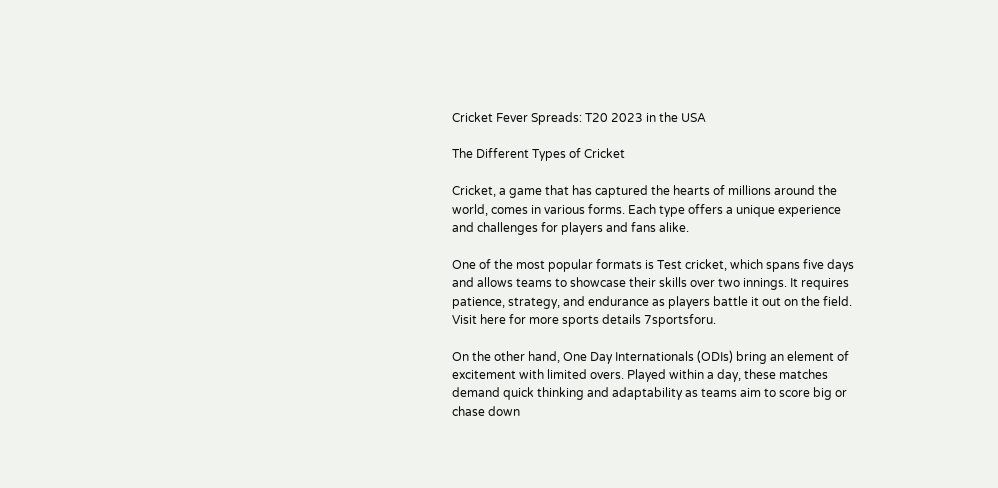Cricket Fever Spreads: T20 2023 in the USA

The Different Types of Cricket

Cricket, a game that has captured the hearts of millions around the world, comes in various forms. Each type offers a unique experience and challenges for players and fans alike.

One of the most popular formats is Test cricket, which spans five days and allows teams to showcase their skills over two innings. It requires patience, strategy, and endurance as players battle it out on the field.  Visit here for more sports details 7sportsforu.

On the other hand, One Day Internationals (ODIs) bring an element of excitement with limited overs. Played within a day, these matches demand quick thinking and adaptability as teams aim to score big or chase down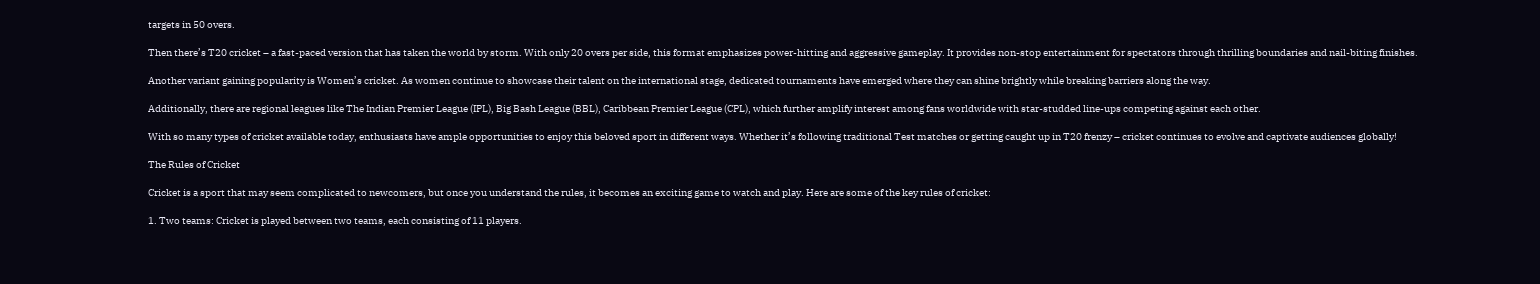targets in 50 overs.

Then there’s T20 cricket – a fast-paced version that has taken the world by storm. With only 20 overs per side, this format emphasizes power-hitting and aggressive gameplay. It provides non-stop entertainment for spectators through thrilling boundaries and nail-biting finishes.

Another variant gaining popularity is Women’s cricket. As women continue to showcase their talent on the international stage, dedicated tournaments have emerged where they can shine brightly while breaking barriers along the way.

Additionally, there are regional leagues like The Indian Premier League (IPL), Big Bash League (BBL), Caribbean Premier League (CPL), which further amplify interest among fans worldwide with star-studded line-ups competing against each other.

With so many types of cricket available today, enthusiasts have ample opportunities to enjoy this beloved sport in different ways. Whether it’s following traditional Test matches or getting caught up in T20 frenzy – cricket continues to evolve and captivate audiences globally!

The Rules of Cricket

Cricket is a sport that may seem complicated to newcomers, but once you understand the rules, it becomes an exciting game to watch and play. Here are some of the key rules of cricket:

1. Two teams: Cricket is played between two teams, each consisting of 11 players.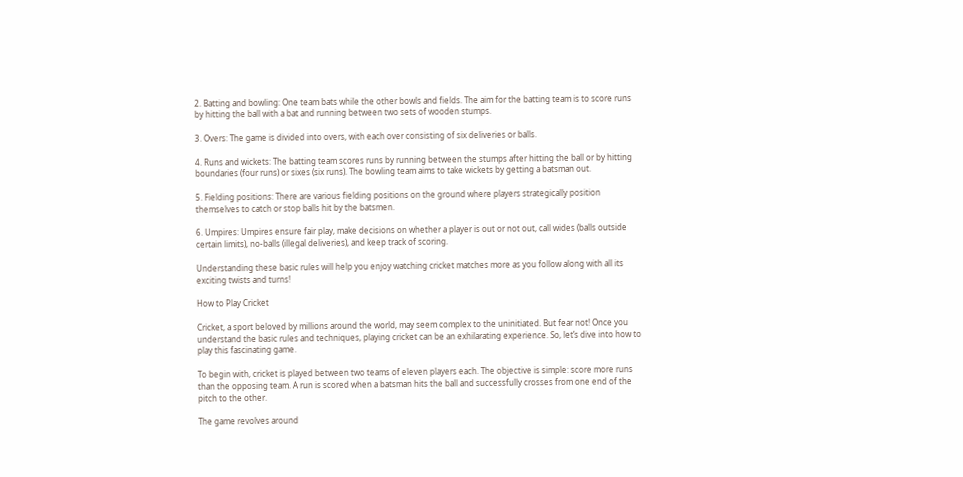2. Batting and bowling: One team bats while the other bowls and fields. The aim for the batting team is to score runs by hitting the ball with a bat and running between two sets of wooden stumps.

3. Overs: The game is divided into overs, with each over consisting of six deliveries or balls.

4. Runs and wickets: The batting team scores runs by running between the stumps after hitting the ball or by hitting boundaries (four runs) or sixes (six runs). The bowling team aims to take wickets by getting a batsman out.

5. Fielding positions: There are various fielding positions on the ground where players strategically position themselves to catch or stop balls hit by the batsmen.

6. Umpires: Umpires ensure fair play, make decisions on whether a player is out or not out, call wides (balls outside certain limits), no-balls (illegal deliveries), and keep track of scoring.

Understanding these basic rules will help you enjoy watching cricket matches more as you follow along with all its exciting twists and turns!

How to Play Cricket

Cricket, a sport beloved by millions around the world, may seem complex to the uninitiated. But fear not! Once you understand the basic rules and techniques, playing cricket can be an exhilarating experience. So, let’s dive into how to play this fascinating game.

To begin with, cricket is played between two teams of eleven players each. The objective is simple: score more runs than the opposing team. A run is scored when a batsman hits the ball and successfully crosses from one end of the pitch to the other.

The game revolves around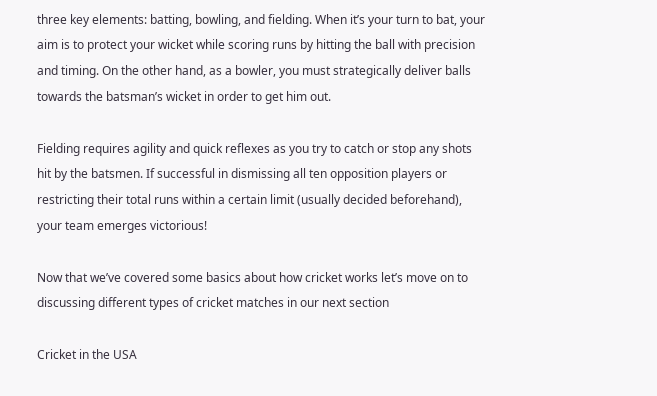three key elements: batting, bowling, and fielding. When it’s your turn to bat, your aim is to protect your wicket while scoring runs by hitting the ball with precision and timing. On the other hand, as a bowler, you must strategically deliver balls towards the batsman’s wicket in order to get him out.

Fielding requires agility and quick reflexes as you try to catch or stop any shots hit by the batsmen. If successful in dismissing all ten opposition players or restricting their total runs within a certain limit (usually decided beforehand), your team emerges victorious!

Now that we’ve covered some basics about how cricket works let’s move on to discussing different types of cricket matches in our next section

Cricket in the USA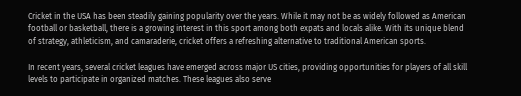Cricket in the USA has been steadily gaining popularity over the years. While it may not be as widely followed as American football or basketball, there is a growing interest in this sport among both expats and locals alike. With its unique blend of strategy, athleticism, and camaraderie, cricket offers a refreshing alternative to traditional American sports.

In recent years, several cricket leagues have emerged across major US cities, providing opportunities for players of all skill levels to participate in organized matches. These leagues also serve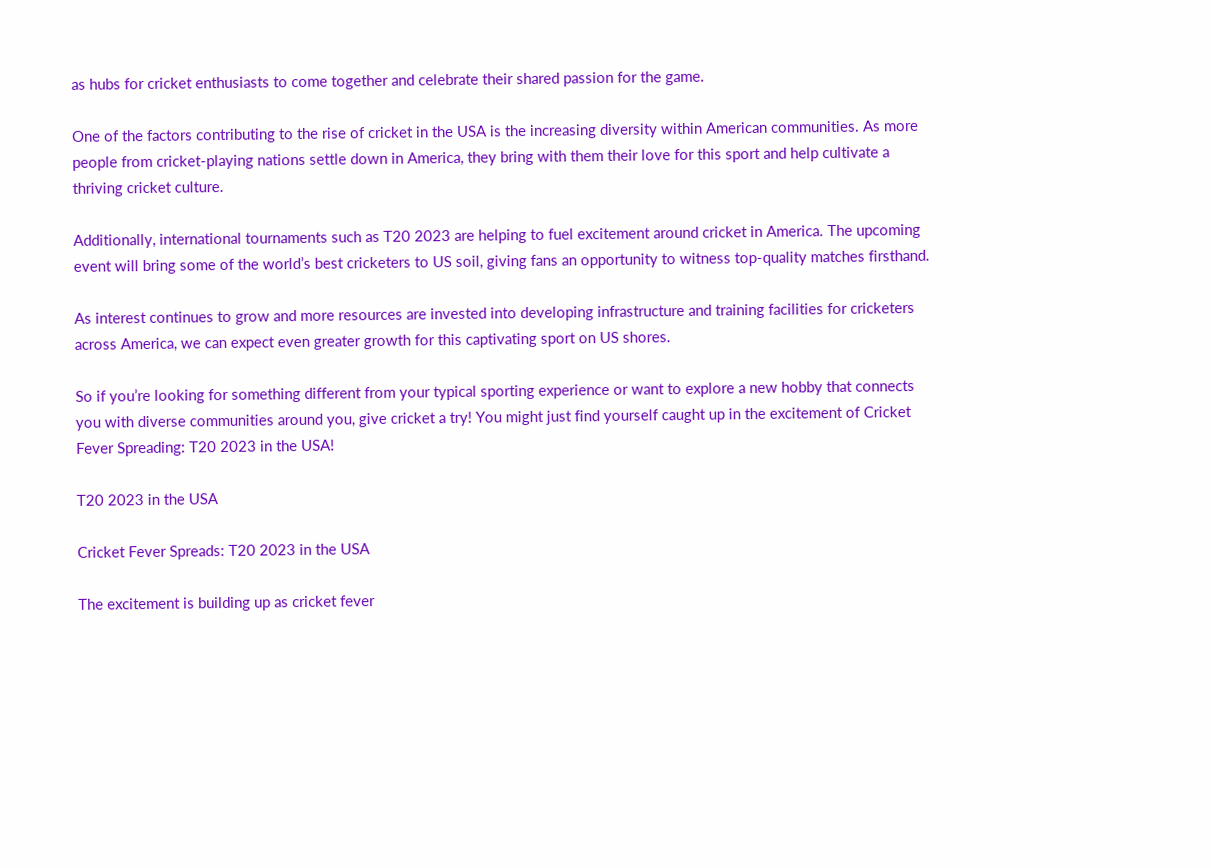as hubs for cricket enthusiasts to come together and celebrate their shared passion for the game.

One of the factors contributing to the rise of cricket in the USA is the increasing diversity within American communities. As more people from cricket-playing nations settle down in America, they bring with them their love for this sport and help cultivate a thriving cricket culture.

Additionally, international tournaments such as T20 2023 are helping to fuel excitement around cricket in America. The upcoming event will bring some of the world’s best cricketers to US soil, giving fans an opportunity to witness top-quality matches firsthand.

As interest continues to grow and more resources are invested into developing infrastructure and training facilities for cricketers across America, we can expect even greater growth for this captivating sport on US shores.

So if you’re looking for something different from your typical sporting experience or want to explore a new hobby that connects you with diverse communities around you, give cricket a try! You might just find yourself caught up in the excitement of Cricket Fever Spreading: T20 2023 in the USA!

T20 2023 in the USA

Cricket Fever Spreads: T20 2023 in the USA

The excitement is building up as cricket fever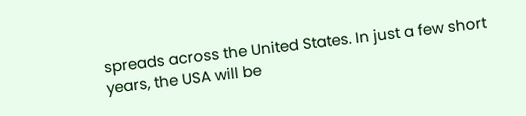spreads across the United States. In just a few short years, the USA will be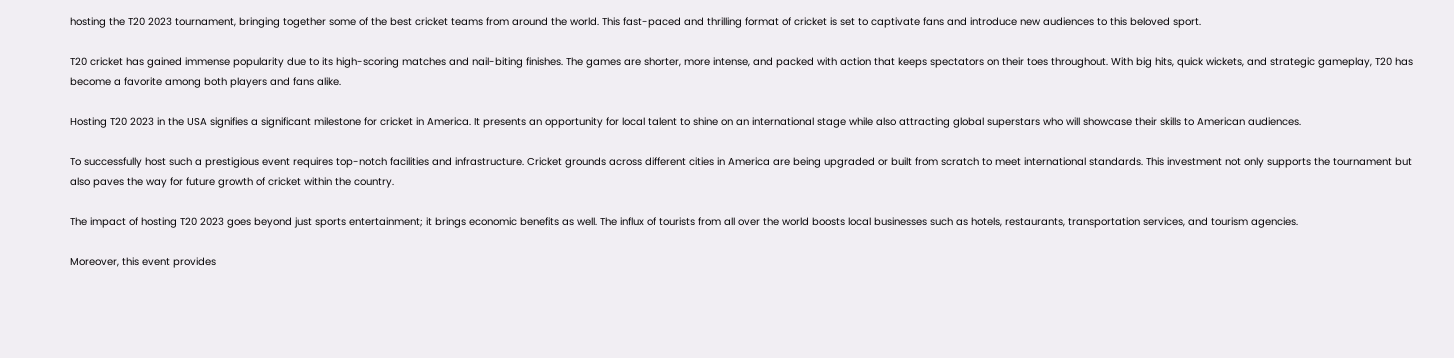hosting the T20 2023 tournament, bringing together some of the best cricket teams from around the world. This fast-paced and thrilling format of cricket is set to captivate fans and introduce new audiences to this beloved sport.

T20 cricket has gained immense popularity due to its high-scoring matches and nail-biting finishes. The games are shorter, more intense, and packed with action that keeps spectators on their toes throughout. With big hits, quick wickets, and strategic gameplay, T20 has become a favorite among both players and fans alike.

Hosting T20 2023 in the USA signifies a significant milestone for cricket in America. It presents an opportunity for local talent to shine on an international stage while also attracting global superstars who will showcase their skills to American audiences.

To successfully host such a prestigious event requires top-notch facilities and infrastructure. Cricket grounds across different cities in America are being upgraded or built from scratch to meet international standards. This investment not only supports the tournament but also paves the way for future growth of cricket within the country.

The impact of hosting T20 2023 goes beyond just sports entertainment; it brings economic benefits as well. The influx of tourists from all over the world boosts local businesses such as hotels, restaurants, transportation services, and tourism agencies.

Moreover, this event provides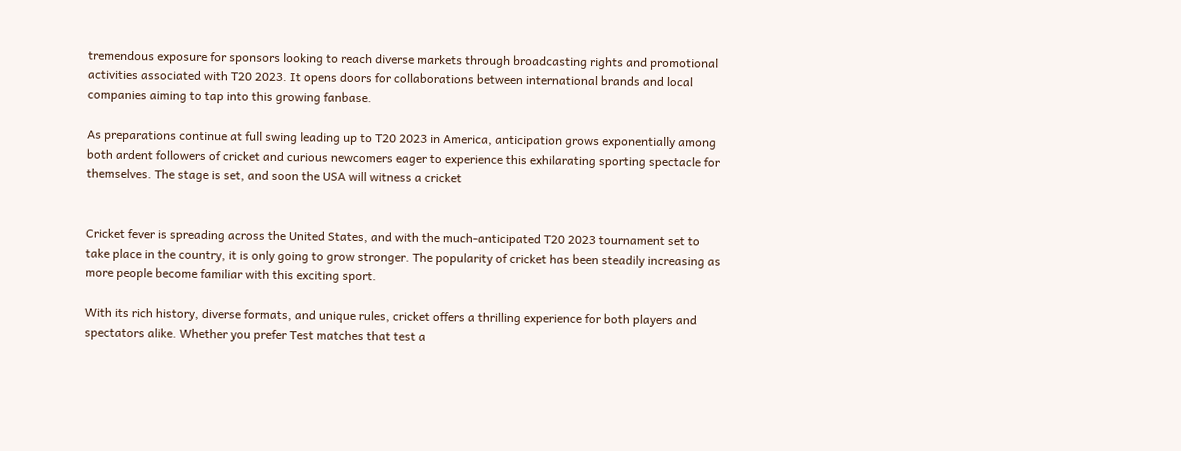tremendous exposure for sponsors looking to reach diverse markets through broadcasting rights and promotional activities associated with T20 2023. It opens doors for collaborations between international brands and local companies aiming to tap into this growing fanbase.

As preparations continue at full swing leading up to T20 2023 in America, anticipation grows exponentially among both ardent followers of cricket and curious newcomers eager to experience this exhilarating sporting spectacle for themselves. The stage is set, and soon the USA will witness a cricket


Cricket fever is spreading across the United States, and with the much-anticipated T20 2023 tournament set to take place in the country, it is only going to grow stronger. The popularity of cricket has been steadily increasing as more people become familiar with this exciting sport.

With its rich history, diverse formats, and unique rules, cricket offers a thrilling experience for both players and spectators alike. Whether you prefer Test matches that test a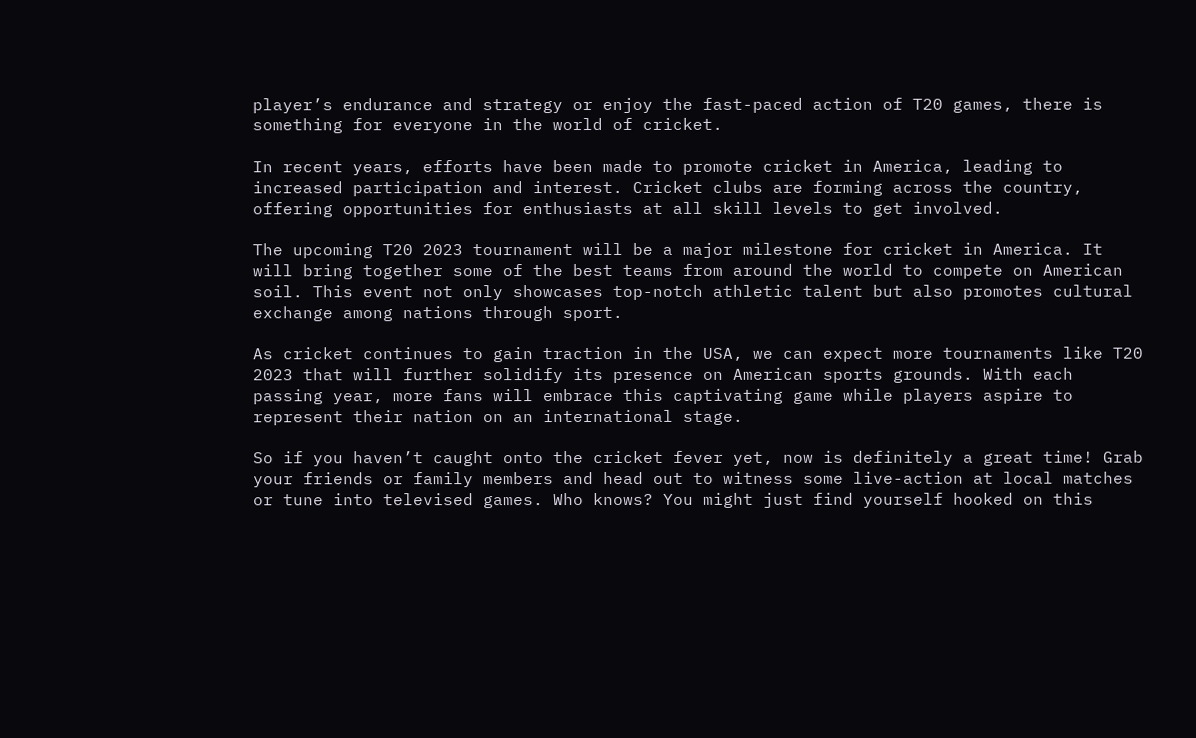player’s endurance and strategy or enjoy the fast-paced action of T20 games, there is something for everyone in the world of cricket.

In recent years, efforts have been made to promote cricket in America, leading to increased participation and interest. Cricket clubs are forming across the country, offering opportunities for enthusiasts at all skill levels to get involved.

The upcoming T20 2023 tournament will be a major milestone for cricket in America. It will bring together some of the best teams from around the world to compete on American soil. This event not only showcases top-notch athletic talent but also promotes cultural exchange among nations through sport.

As cricket continues to gain traction in the USA, we can expect more tournaments like T20 2023 that will further solidify its presence on American sports grounds. With each passing year, more fans will embrace this captivating game while players aspire to represent their nation on an international stage.

So if you haven’t caught onto the cricket fever yet, now is definitely a great time! Grab your friends or family members and head out to witness some live-action at local matches or tune into televised games. Who knows? You might just find yourself hooked on this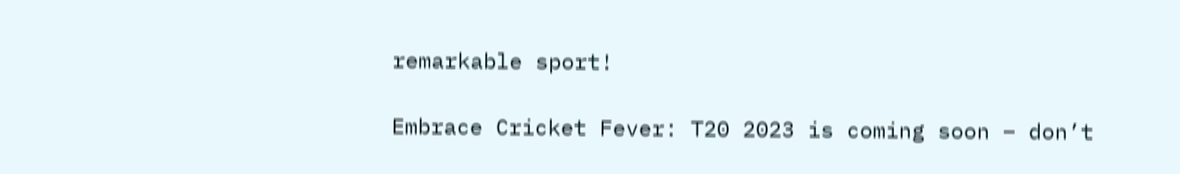remarkable sport!

Embrace Cricket Fever: T20 2023 is coming soon – don’t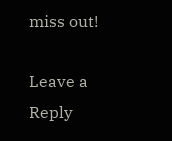miss out!

Leave a Reply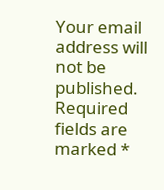Your email address will not be published. Required fields are marked *